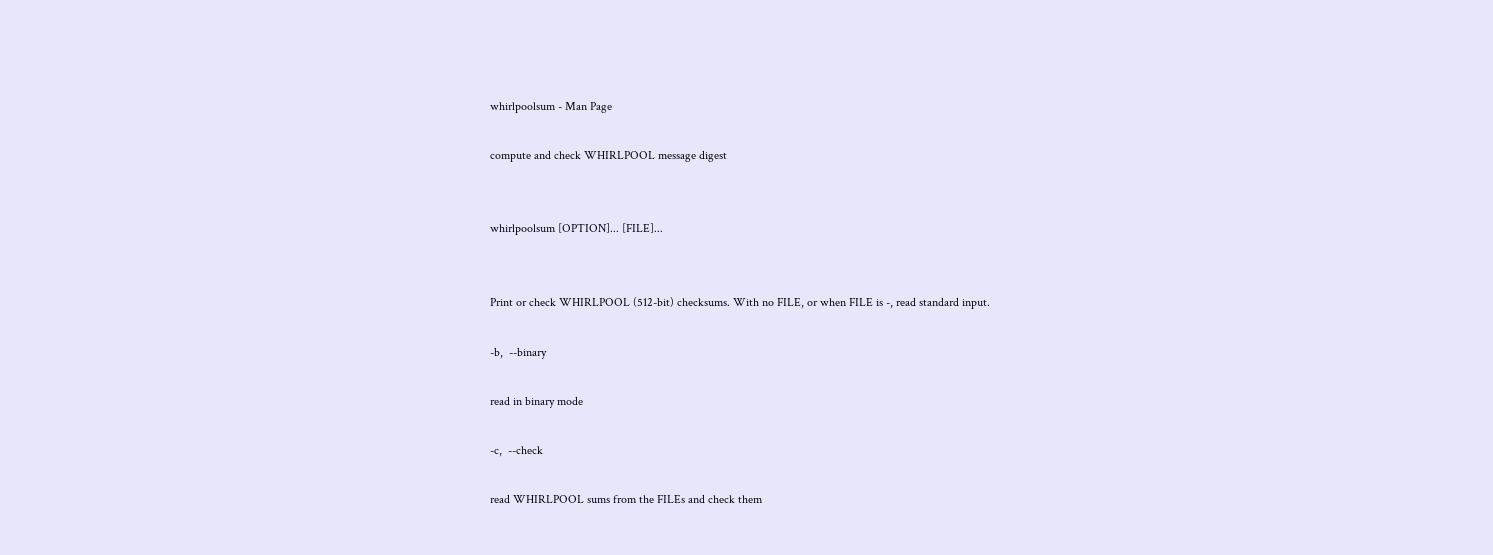whirlpoolsum - Man Page

compute and check WHIRLPOOL message digest


whirlpoolsum [OPTION]... [FILE]...


Print or check WHIRLPOOL (512-bit) checksums. With no FILE, or when FILE is -, read standard input.

-b,  --binary

read in binary mode

-c,  --check

read WHIRLPOOL sums from the FILEs and check them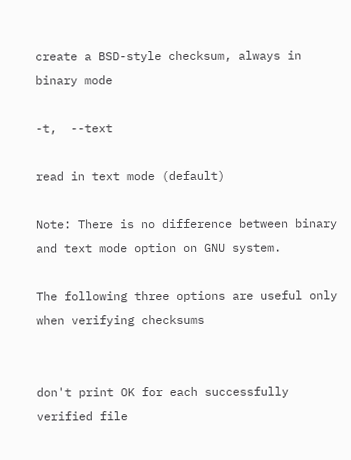create a BSD-style checksum, always in binary mode

-t,  --text

read in text mode (default)

Note: There is no difference between binary and text mode option on GNU system.

The following three options are useful only when verifying checksums


don't print OK for each successfully verified file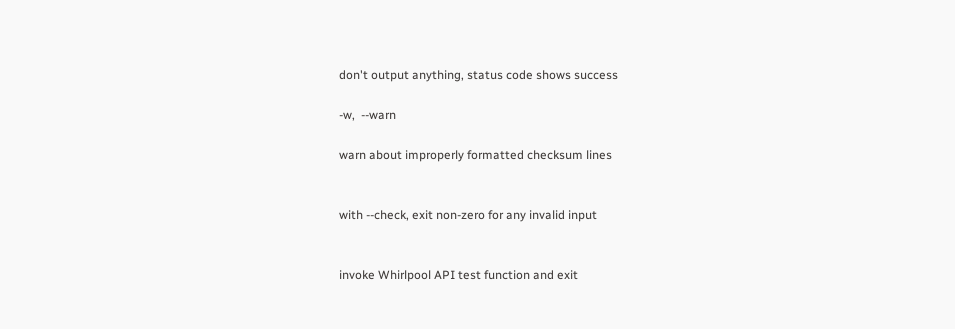don't output anything, status code shows success

-w,  --warn

warn about improperly formatted checksum lines


with --check, exit non-zero for any invalid input


invoke Whirlpool API test function and exit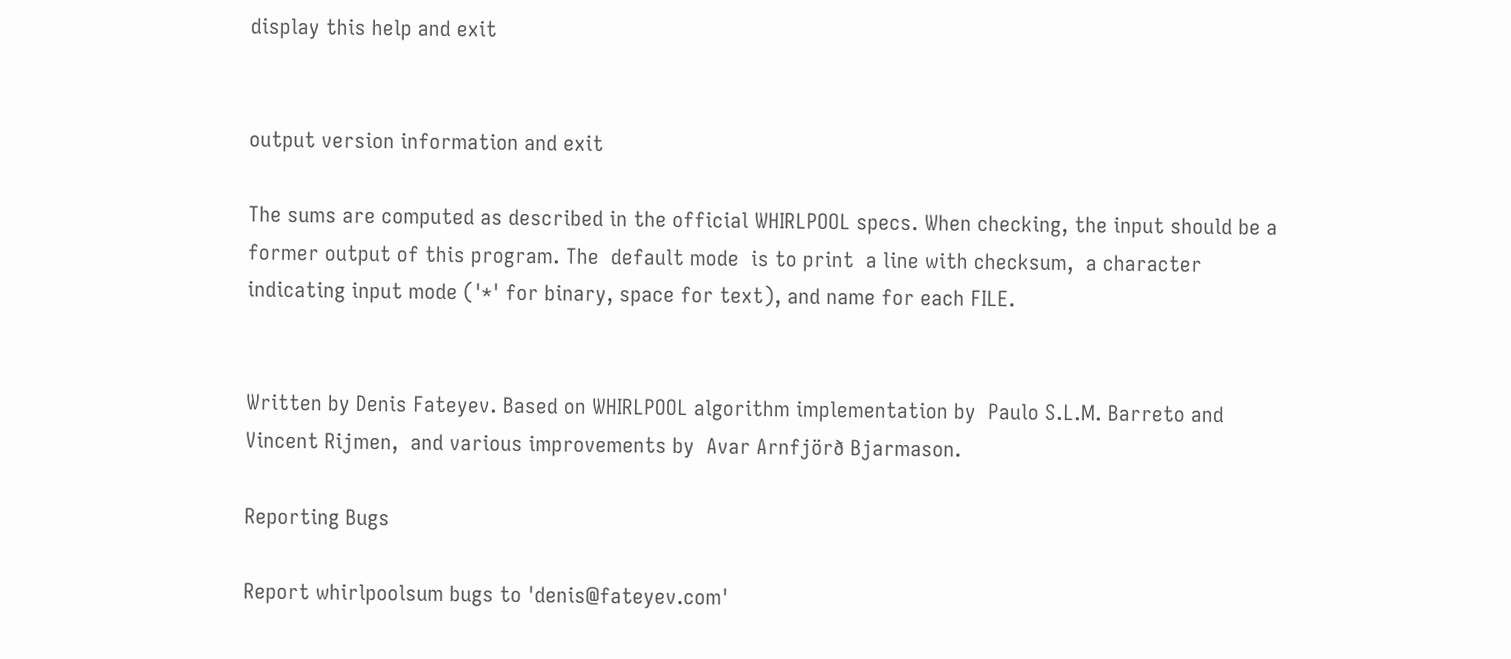display this help and exit


output version information and exit

The sums are computed as described in the official WHIRLPOOL specs. When checking, the input should be a former output of this program. The  default mode  is to print  a line with checksum,  a character indicating input mode ('*' for binary, space for text), and name for each FILE.


Written by Denis Fateyev. Based on WHIRLPOOL algorithm implementation by  Paulo S.L.M. Barreto and Vincent Rijmen,  and various improvements by  Avar Arnfjörð Bjarmason.

Reporting Bugs

Report whirlpoolsum bugs to 'denis@fateyev.com'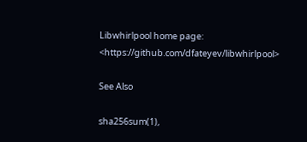Libwhirlpool home page: <https://github.com/dfateyev/libwhirlpool>

See Also

sha256sum(1),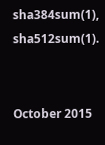sha384sum(1), sha512sum(1).


October 2015